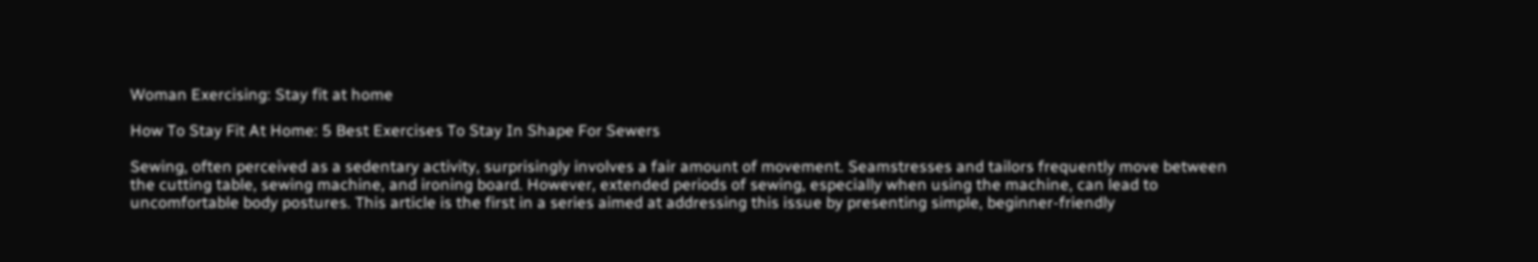Woman Exercising: Stay fit at home

How To Stay Fit At Home: 5 Best Exercises To Stay In Shape For Sewers

Sewing, often perceived as a sedentary activity, surprisingly involves a fair amount of movement. Seamstresses and tailors frequently move between the cutting table, sewing machine, and ironing board. However, extended periods of sewing, especially when using the machine, can lead to uncomfortable body postures. This article is the first in a series aimed at addressing this issue by presenting simple, beginner-friendly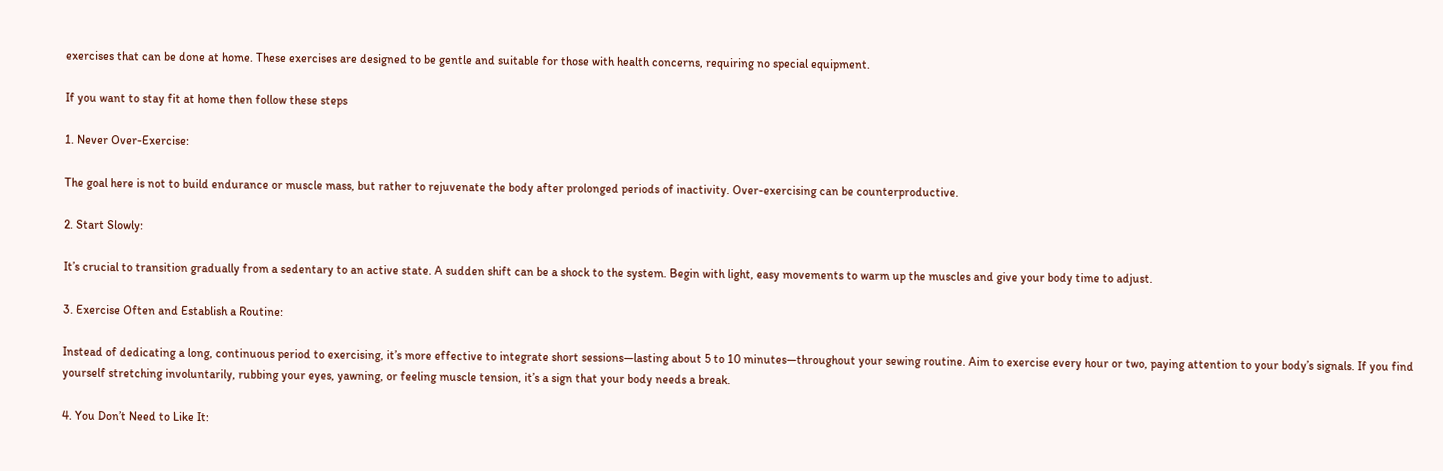exercises that can be done at home. These exercises are designed to be gentle and suitable for those with health concerns, requiring no special equipment.

If you want to stay fit at home then follow these steps

1. Never Over-Exercise:

The goal here is not to build endurance or muscle mass, but rather to rejuvenate the body after prolonged periods of inactivity. Over-exercising can be counterproductive.

2. Start Slowly:

It’s crucial to transition gradually from a sedentary to an active state. A sudden shift can be a shock to the system. Begin with light, easy movements to warm up the muscles and give your body time to adjust.

3. Exercise Often and Establish a Routine:

Instead of dedicating a long, continuous period to exercising, it’s more effective to integrate short sessions—lasting about 5 to 10 minutes—throughout your sewing routine. Aim to exercise every hour or two, paying attention to your body’s signals. If you find yourself stretching involuntarily, rubbing your eyes, yawning, or feeling muscle tension, it’s a sign that your body needs a break.

4. You Don’t Need to Like It: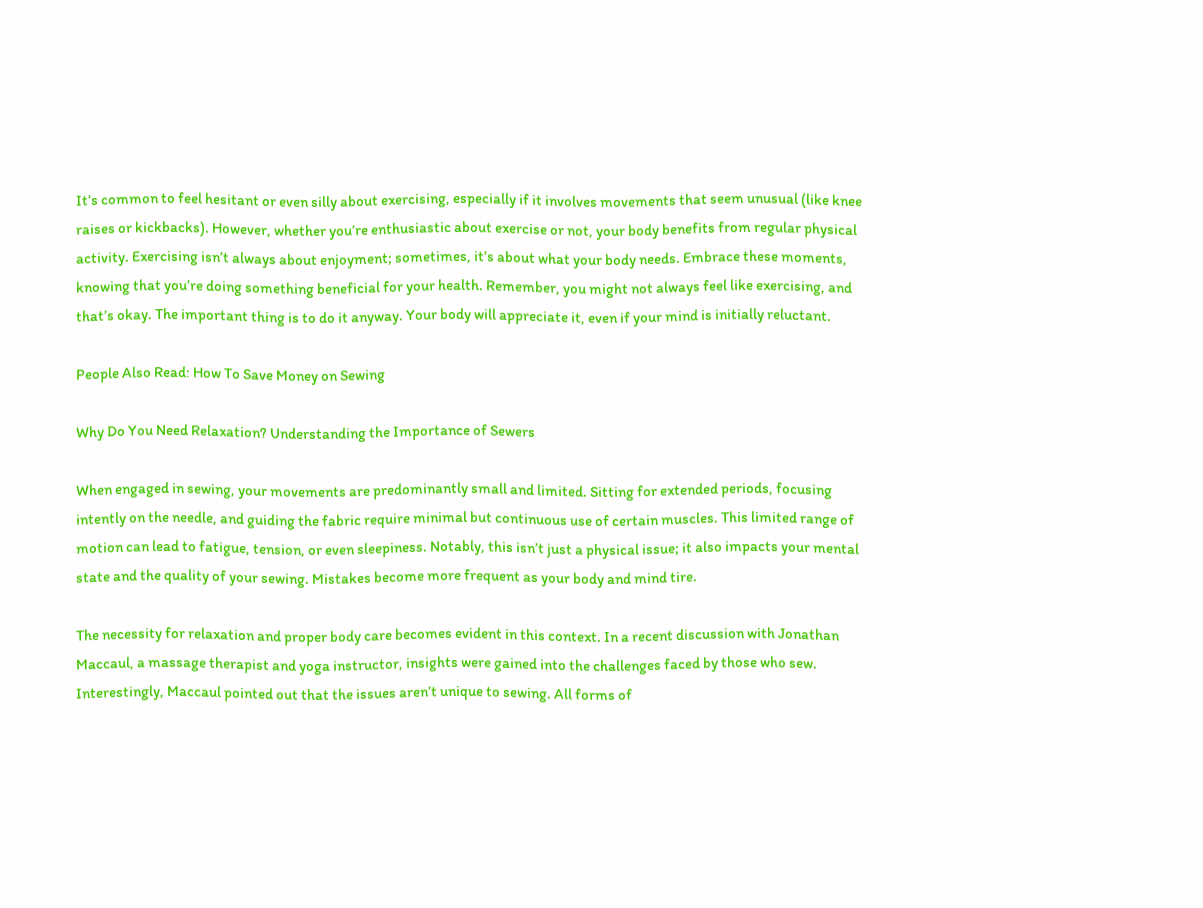It’s common to feel hesitant or even silly about exercising, especially if it involves movements that seem unusual (like knee raises or kickbacks). However, whether you’re enthusiastic about exercise or not, your body benefits from regular physical activity. Exercising isn’t always about enjoyment; sometimes, it’s about what your body needs. Embrace these moments, knowing that you’re doing something beneficial for your health. Remember, you might not always feel like exercising, and that’s okay. The important thing is to do it anyway. Your body will appreciate it, even if your mind is initially reluctant.

People Also Read: How To Save Money on Sewing

Why Do You Need Relaxation? Understanding the Importance of Sewers

When engaged in sewing, your movements are predominantly small and limited. Sitting for extended periods, focusing intently on the needle, and guiding the fabric require minimal but continuous use of certain muscles. This limited range of motion can lead to fatigue, tension, or even sleepiness. Notably, this isn’t just a physical issue; it also impacts your mental state and the quality of your sewing. Mistakes become more frequent as your body and mind tire.

The necessity for relaxation and proper body care becomes evident in this context. In a recent discussion with Jonathan Maccaul, a massage therapist and yoga instructor, insights were gained into the challenges faced by those who sew. Interestingly, Maccaul pointed out that the issues aren’t unique to sewing. All forms of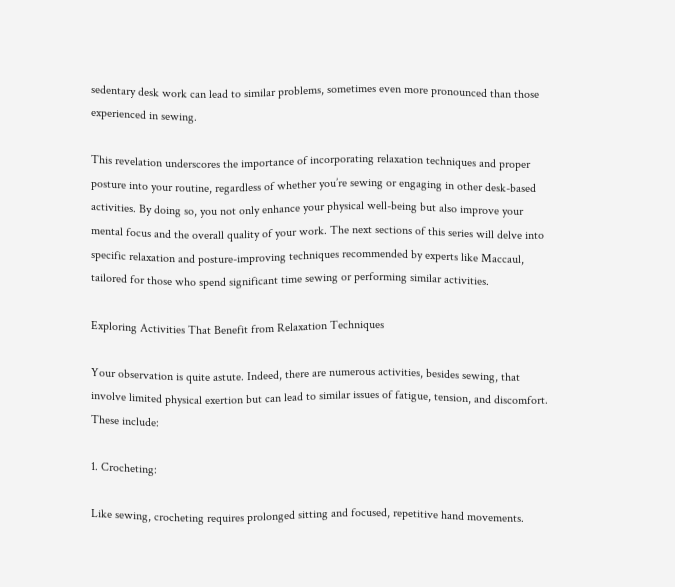sedentary desk work can lead to similar problems, sometimes even more pronounced than those experienced in sewing.

This revelation underscores the importance of incorporating relaxation techniques and proper posture into your routine, regardless of whether you’re sewing or engaging in other desk-based activities. By doing so, you not only enhance your physical well-being but also improve your mental focus and the overall quality of your work. The next sections of this series will delve into specific relaxation and posture-improving techniques recommended by experts like Maccaul, tailored for those who spend significant time sewing or performing similar activities.

Exploring Activities That Benefit from Relaxation Techniques

Your observation is quite astute. Indeed, there are numerous activities, besides sewing, that involve limited physical exertion but can lead to similar issues of fatigue, tension, and discomfort. These include:

1. Crocheting:

Like sewing, crocheting requires prolonged sitting and focused, repetitive hand movements.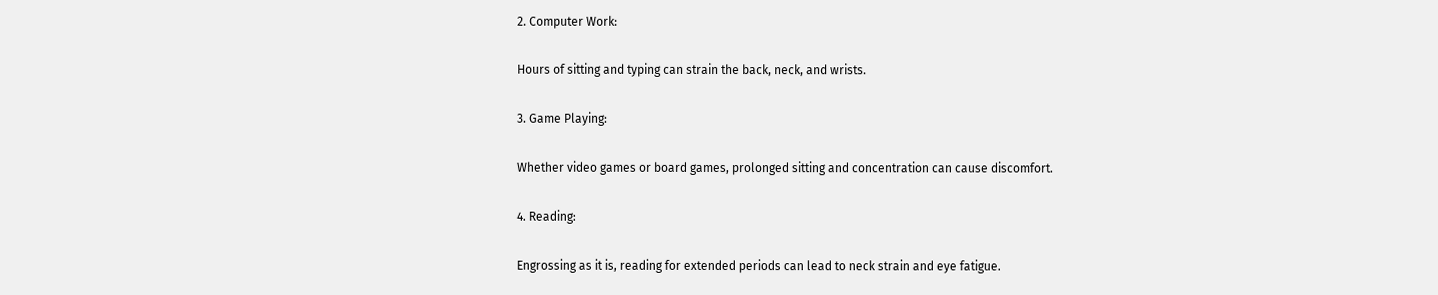2. Computer Work:

Hours of sitting and typing can strain the back, neck, and wrists.

3. Game Playing:

Whether video games or board games, prolonged sitting and concentration can cause discomfort.

4. Reading:

Engrossing as it is, reading for extended periods can lead to neck strain and eye fatigue.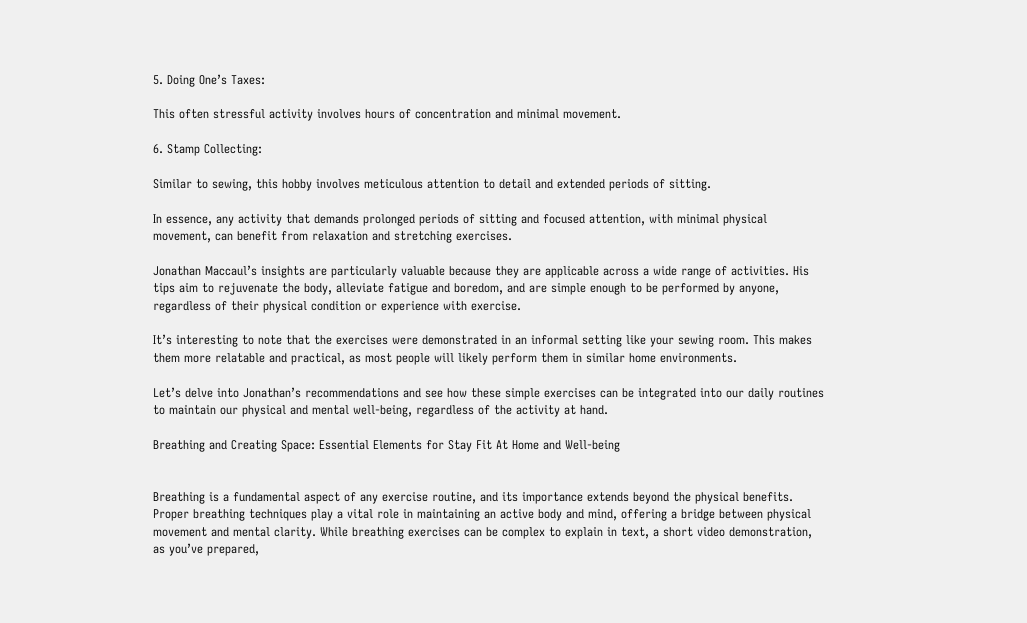5. Doing One’s Taxes:

This often stressful activity involves hours of concentration and minimal movement.

6. Stamp Collecting:

Similar to sewing, this hobby involves meticulous attention to detail and extended periods of sitting.

In essence, any activity that demands prolonged periods of sitting and focused attention, with minimal physical movement, can benefit from relaxation and stretching exercises.

Jonathan Maccaul’s insights are particularly valuable because they are applicable across a wide range of activities. His tips aim to rejuvenate the body, alleviate fatigue and boredom, and are simple enough to be performed by anyone, regardless of their physical condition or experience with exercise.

It’s interesting to note that the exercises were demonstrated in an informal setting like your sewing room. This makes them more relatable and practical, as most people will likely perform them in similar home environments.

Let’s delve into Jonathan’s recommendations and see how these simple exercises can be integrated into our daily routines to maintain our physical and mental well-being, regardless of the activity at hand.

Breathing and Creating Space: Essential Elements for Stay Fit At Home and Well-being


Breathing is a fundamental aspect of any exercise routine, and its importance extends beyond the physical benefits. Proper breathing techniques play a vital role in maintaining an active body and mind, offering a bridge between physical movement and mental clarity. While breathing exercises can be complex to explain in text, a short video demonstration, as you’ve prepared,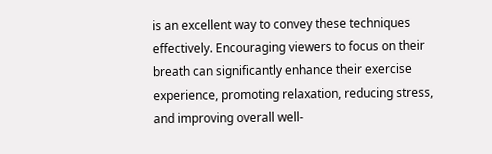is an excellent way to convey these techniques effectively. Encouraging viewers to focus on their breath can significantly enhance their exercise experience, promoting relaxation, reducing stress, and improving overall well-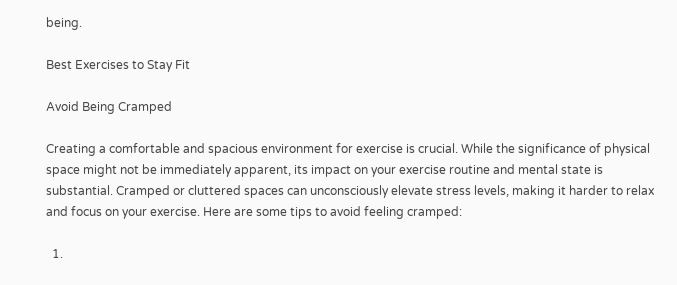being.

Best Exercises to Stay Fit

Avoid Being Cramped

Creating a comfortable and spacious environment for exercise is crucial. While the significance of physical space might not be immediately apparent, its impact on your exercise routine and mental state is substantial. Cramped or cluttered spaces can unconsciously elevate stress levels, making it harder to relax and focus on your exercise. Here are some tips to avoid feeling cramped:

  1.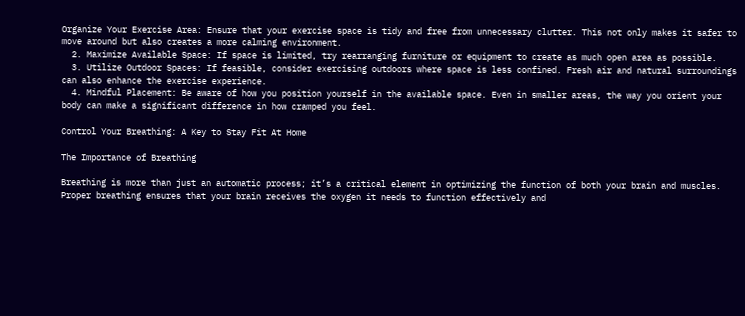Organize Your Exercise Area: Ensure that your exercise space is tidy and free from unnecessary clutter. This not only makes it safer to move around but also creates a more calming environment.
  2. Maximize Available Space: If space is limited, try rearranging furniture or equipment to create as much open area as possible.
  3. Utilize Outdoor Spaces: If feasible, consider exercising outdoors where space is less confined. Fresh air and natural surroundings can also enhance the exercise experience.
  4. Mindful Placement: Be aware of how you position yourself in the available space. Even in smaller areas, the way you orient your body can make a significant difference in how cramped you feel.

Control Your Breathing: A Key to Stay Fit At Home

The Importance of Breathing

Breathing is more than just an automatic process; it’s a critical element in optimizing the function of both your brain and muscles. Proper breathing ensures that your brain receives the oxygen it needs to function effectively and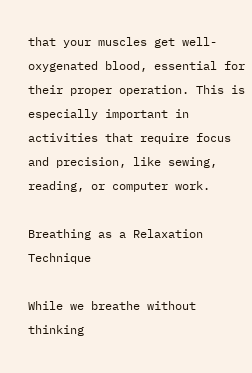that your muscles get well-oxygenated blood, essential for their proper operation. This is especially important in activities that require focus and precision, like sewing, reading, or computer work.

Breathing as a Relaxation Technique

While we breathe without thinking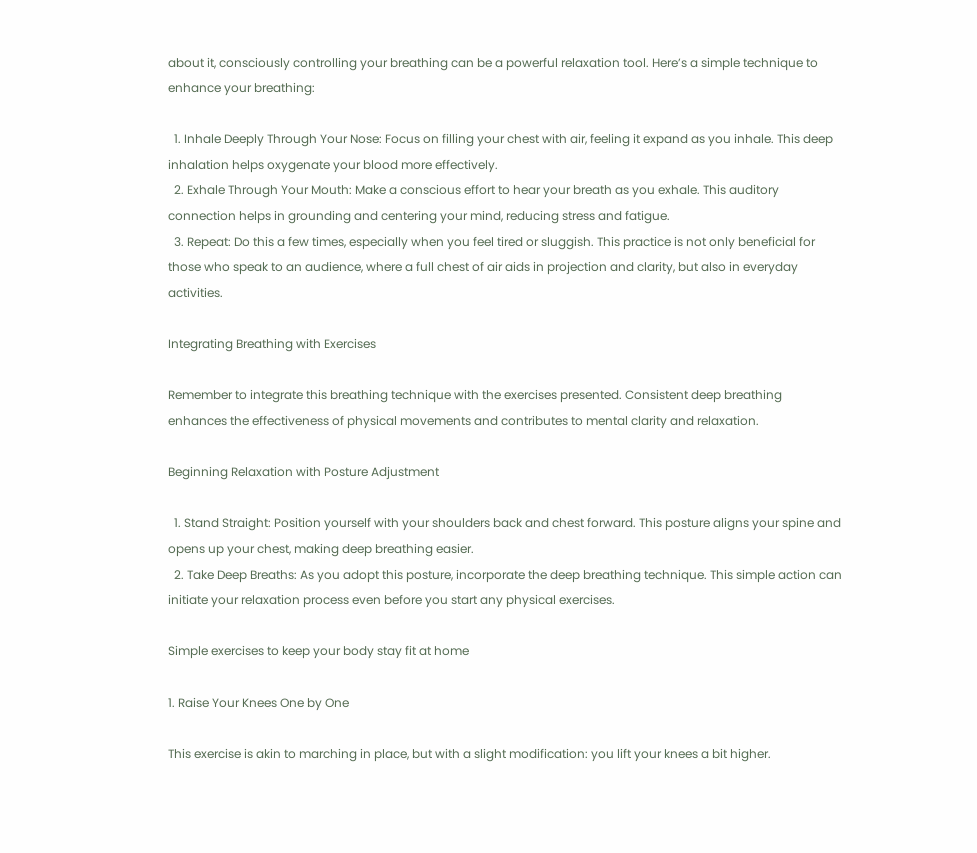about it, consciously controlling your breathing can be a powerful relaxation tool. Here’s a simple technique to enhance your breathing:

  1. Inhale Deeply Through Your Nose: Focus on filling your chest with air, feeling it expand as you inhale. This deep inhalation helps oxygenate your blood more effectively.
  2. Exhale Through Your Mouth: Make a conscious effort to hear your breath as you exhale. This auditory connection helps in grounding and centering your mind, reducing stress and fatigue.
  3. Repeat: Do this a few times, especially when you feel tired or sluggish. This practice is not only beneficial for those who speak to an audience, where a full chest of air aids in projection and clarity, but also in everyday activities.

Integrating Breathing with Exercises

Remember to integrate this breathing technique with the exercises presented. Consistent deep breathing enhances the effectiveness of physical movements and contributes to mental clarity and relaxation.

Beginning Relaxation with Posture Adjustment

  1. Stand Straight: Position yourself with your shoulders back and chest forward. This posture aligns your spine and opens up your chest, making deep breathing easier.
  2. Take Deep Breaths: As you adopt this posture, incorporate the deep breathing technique. This simple action can initiate your relaxation process even before you start any physical exercises.

Simple exercises to keep your body stay fit at home

1. Raise Your Knees One by One

This exercise is akin to marching in place, but with a slight modification: you lift your knees a bit higher.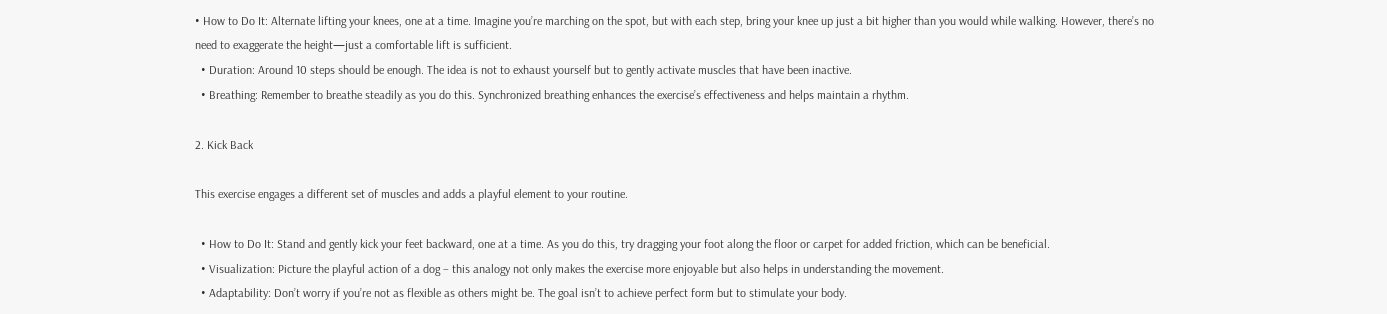• How to Do It: Alternate lifting your knees, one at a time. Imagine you’re marching on the spot, but with each step, bring your knee up just a bit higher than you would while walking. However, there’s no need to exaggerate the height—just a comfortable lift is sufficient.
  • Duration: Around 10 steps should be enough. The idea is not to exhaust yourself but to gently activate muscles that have been inactive.
  • Breathing: Remember to breathe steadily as you do this. Synchronized breathing enhances the exercise’s effectiveness and helps maintain a rhythm.

2. Kick Back

This exercise engages a different set of muscles and adds a playful element to your routine.

  • How to Do It: Stand and gently kick your feet backward, one at a time. As you do this, try dragging your foot along the floor or carpet for added friction, which can be beneficial.
  • Visualization: Picture the playful action of a dog – this analogy not only makes the exercise more enjoyable but also helps in understanding the movement.
  • Adaptability: Don’t worry if you’re not as flexible as others might be. The goal isn’t to achieve perfect form but to stimulate your body.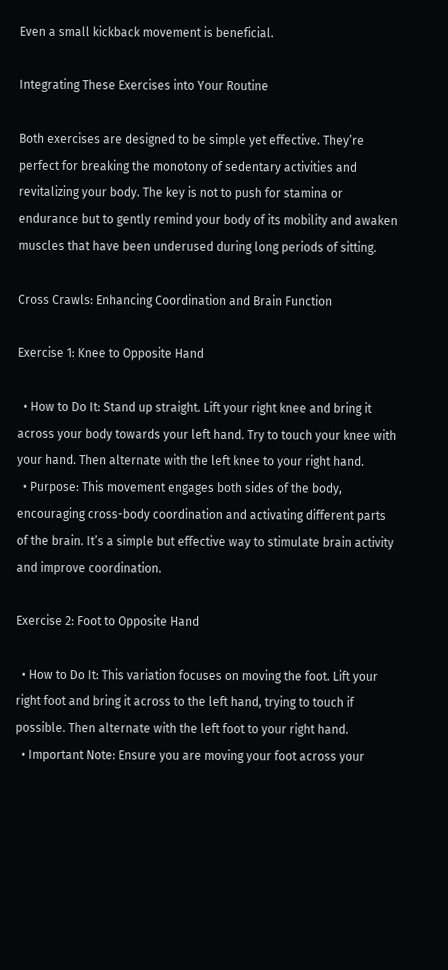Even a small kickback movement is beneficial.

Integrating These Exercises into Your Routine

Both exercises are designed to be simple yet effective. They’re perfect for breaking the monotony of sedentary activities and revitalizing your body. The key is not to push for stamina or endurance but to gently remind your body of its mobility and awaken muscles that have been underused during long periods of sitting.

Cross Crawls: Enhancing Coordination and Brain Function

Exercise 1: Knee to Opposite Hand

  • How to Do It: Stand up straight. Lift your right knee and bring it across your body towards your left hand. Try to touch your knee with your hand. Then alternate with the left knee to your right hand.
  • Purpose: This movement engages both sides of the body, encouraging cross-body coordination and activating different parts of the brain. It’s a simple but effective way to stimulate brain activity and improve coordination.

Exercise 2: Foot to Opposite Hand

  • How to Do It: This variation focuses on moving the foot. Lift your right foot and bring it across to the left hand, trying to touch if possible. Then alternate with the left foot to your right hand.
  • Important Note: Ensure you are moving your foot across your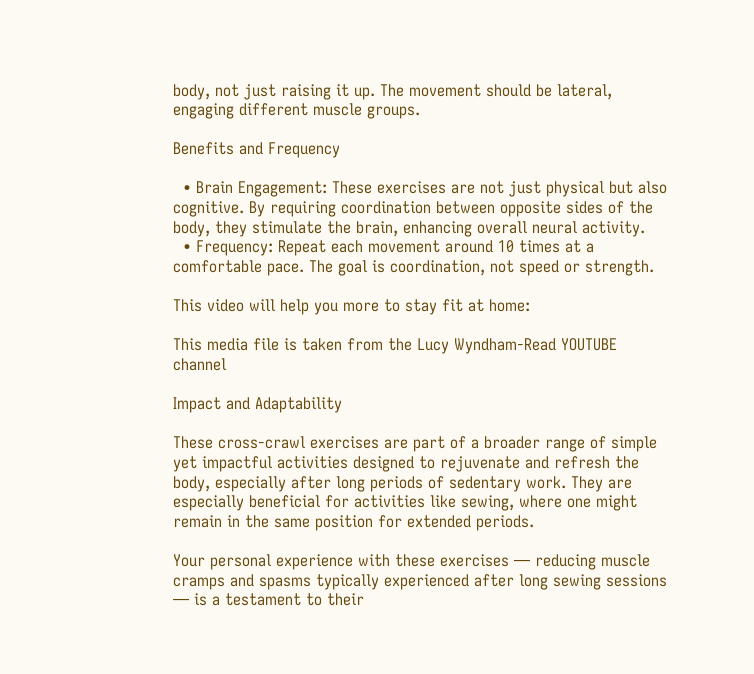body, not just raising it up. The movement should be lateral, engaging different muscle groups.

Benefits and Frequency

  • Brain Engagement: These exercises are not just physical but also cognitive. By requiring coordination between opposite sides of the body, they stimulate the brain, enhancing overall neural activity.
  • Frequency: Repeat each movement around 10 times at a comfortable pace. The goal is coordination, not speed or strength.

This video will help you more to stay fit at home:

This media file is taken from the Lucy Wyndham-Read YOUTUBE channel

Impact and Adaptability

These cross-crawl exercises are part of a broader range of simple yet impactful activities designed to rejuvenate and refresh the body, especially after long periods of sedentary work. They are especially beneficial for activities like sewing, where one might remain in the same position for extended periods.

Your personal experience with these exercises — reducing muscle cramps and spasms typically experienced after long sewing sessions — is a testament to their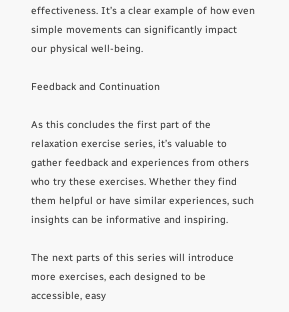effectiveness. It’s a clear example of how even simple movements can significantly impact our physical well-being.

Feedback and Continuation

As this concludes the first part of the relaxation exercise series, it’s valuable to gather feedback and experiences from others who try these exercises. Whether they find them helpful or have similar experiences, such insights can be informative and inspiring.

The next parts of this series will introduce more exercises, each designed to be accessible, easy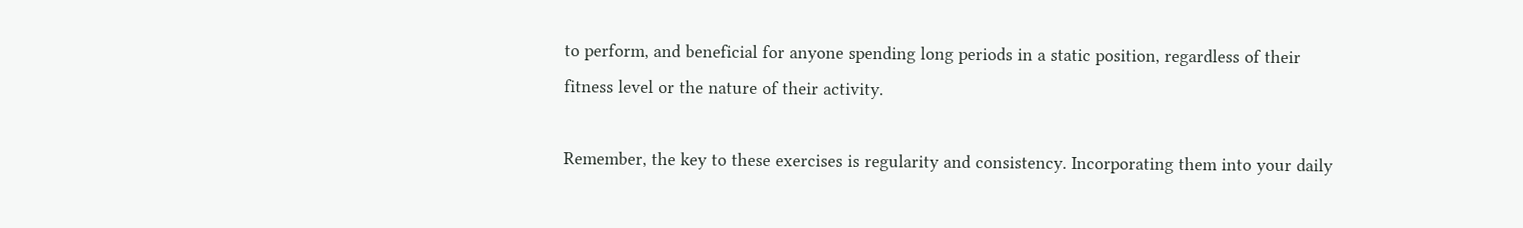to perform, and beneficial for anyone spending long periods in a static position, regardless of their fitness level or the nature of their activity.

Remember, the key to these exercises is regularity and consistency. Incorporating them into your daily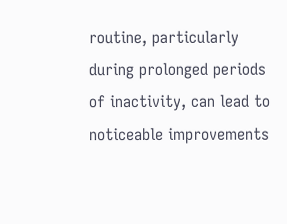routine, particularly during prolonged periods of inactivity, can lead to noticeable improvements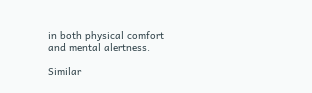in both physical comfort and mental alertness.

Similar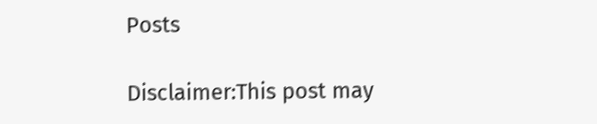Posts

Disclaimer:This post may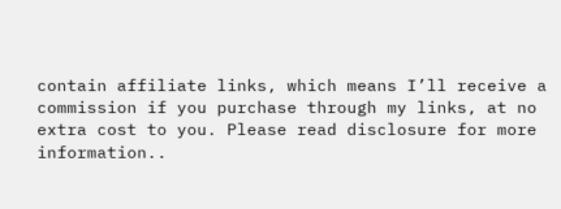contain affiliate links, which means I’ll receive a commission if you purchase through my links, at no extra cost to you. Please read disclosure for more information..